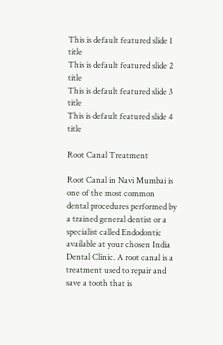This is default featured slide 1 title
This is default featured slide 2 title
This is default featured slide 3 title
This is default featured slide 4 title

Root Canal Treatment

Root Canal in Navi Mumbai is one of the most common dental procedures performed by a trained general dentist or a specialist called Endodontic available at your chosen India Dental Clinic. A root canal is a treatment used to repair and save a tooth that is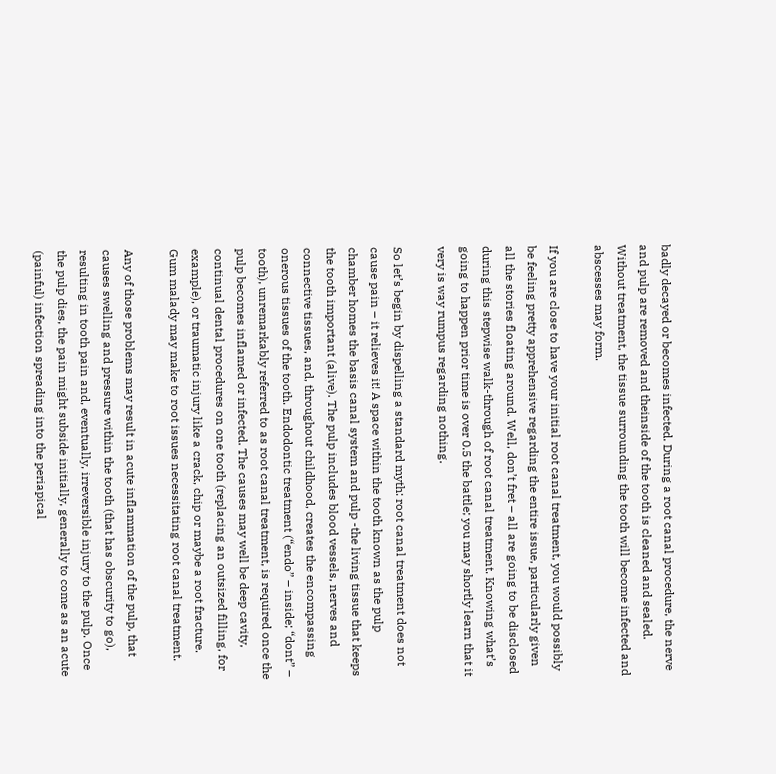badly decayed or becomes infected. During a root canal procedure, the nerve and pulp are removed and theinside of the tooth is cleaned and sealed. Without treatment, the tissue surrounding the tooth will become infected and abscesses may form.

If you are close to have your initial root canal treatment, you would possibly be feeling pretty apprehensive regarding the entire issue, particularly given all the stories floating around. Well, don’t fret – all are going to be disclosed during this stepwise walk-through of root canal treatment. Knowing what’s going to happen prior time is over 0.5 the battle; you may shortly learn that it very is way rumpus regarding nothing.

So let’s begin by dispelling a standard myth: root canal treatment does not cause pain – it relieves it! A space within the tooth known as the pulp chamber homes the basis canal system and pulp -the living tissue that keeps the tooth important (alive). The pulp includes blood vessels, nerves and connective tissues, and, throughout childhood, creates the encompassing onerous tissues of the tooth. Endodontic treatment (“endo” – inside; “dont” – tooth), unremarkably referred to as root canal treatment, is required once the pulp becomes inflamed or infected. The causes may well be deep cavity, continual dental procedures on one tooth (replacing an outsized filling, for example), or traumatic injury like a crack, chip or maybe a root fracture. Gum malady may make to root issues necessitating root canal treatment.

Any of those problems may result in acute inflammation of the pulp, that causes swelling and pressure within the tooth (that has obscurity to go), resulting in tooth pain and, eventually, irreversible injury to the pulp. Once the pulp dies, the pain might subside initially, generally to come as an acute (painful) infection spreading into the periapical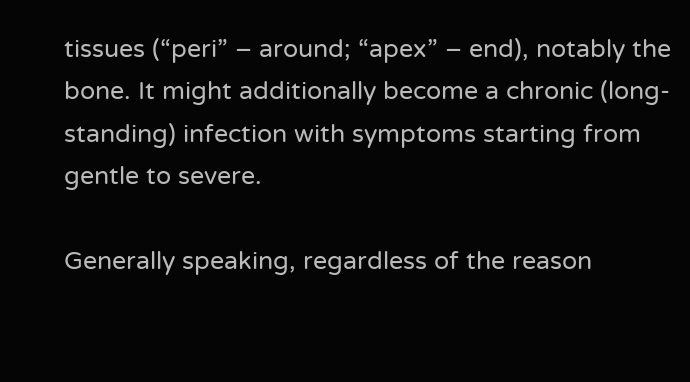tissues (“peri” – around; “apex” – end), notably the bone. It might additionally become a chronic (long-standing) infection with symptoms starting from gentle to severe.

Generally speaking, regardless of the reason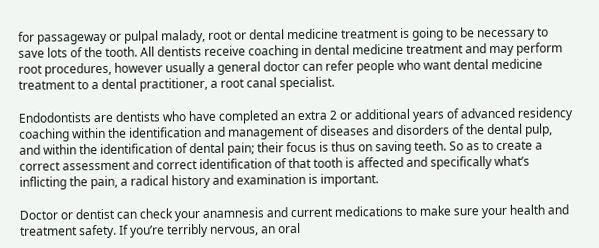for passageway or pulpal malady, root or dental medicine treatment is going to be necessary to save lots of the tooth. All dentists receive coaching in dental medicine treatment and may perform root procedures, however usually a general doctor can refer people who want dental medicine treatment to a dental practitioner, a root canal specialist.

Endodontists are dentists who have completed an extra 2 or additional years of advanced residency coaching within the identification and management of diseases and disorders of the dental pulp, and within the identification of dental pain; their focus is thus on saving teeth. So as to create a correct assessment and correct identification of that tooth is affected and specifically what’s inflicting the pain, a radical history and examination is important.

Doctor or dentist can check your anamnesis and current medications to make sure your health and treatment safety. If you’re terribly nervous, an oral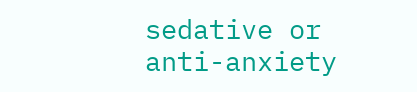sedative or anti-anxiety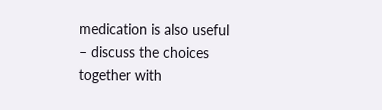medication is also useful – discuss the choices together with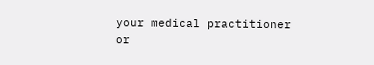your medical practitioner or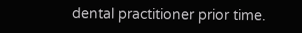dental practitioner prior time.